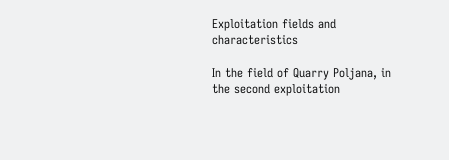Exploitation fields and characteristics

In the field of Quarry Poljana, in the second exploitation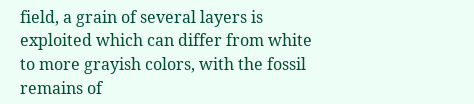field, a grain of several layers is exploited which can differ from white to more grayish colors, with the fossil remains of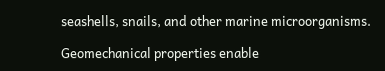seashells, snails, and other marine microorganisms.

Geomechanical properties enable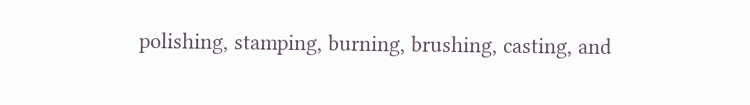polishing, stamping, burning, brushing, casting, and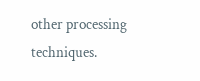other processing techniques.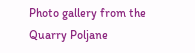Photo gallery from the Quarry Poljane